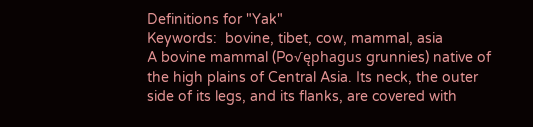Definitions for "Yak"
Keywords:  bovine, tibet, cow, mammal, asia
A bovine mammal (Po√ęphagus grunnies) native of the high plains of Central Asia. Its neck, the outer side of its legs, and its flanks, are covered with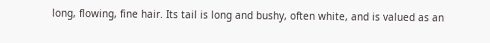long, flowing, fine hair. Its tail is long and bushy, often white, and is valued as an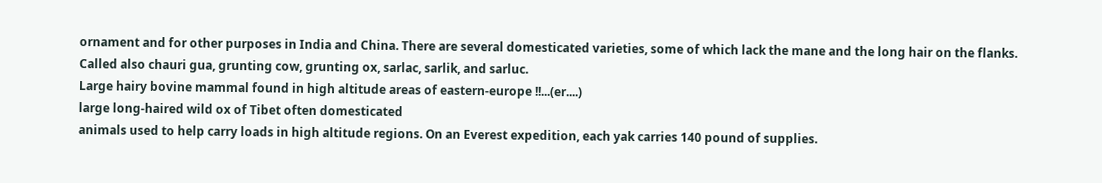ornament and for other purposes in India and China. There are several domesticated varieties, some of which lack the mane and the long hair on the flanks. Called also chauri gua, grunting cow, grunting ox, sarlac, sarlik, and sarluc.
Large hairy bovine mammal found in high altitude areas of eastern-europe !!...(er....)
large long-haired wild ox of Tibet often domesticated
animals used to help carry loads in high altitude regions. On an Everest expedition, each yak carries 140 pound of supplies.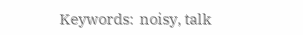Keywords:  noisy, talk